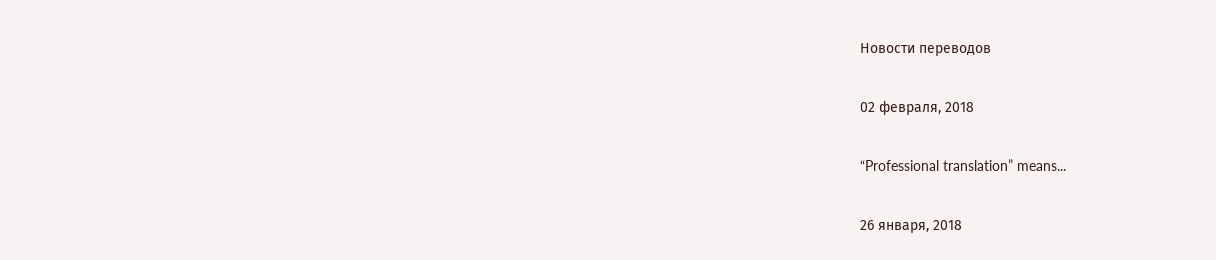Новости переводов

02 февраля, 2018

“Professional translation” means...

26 января, 2018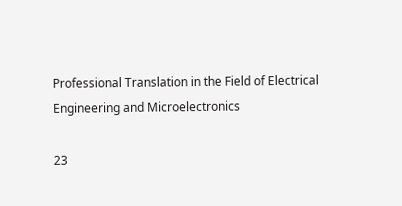Professional Translation in the Field of Electrical Engineering and Microelectronics

23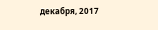декабря, 2017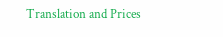Translation and Prices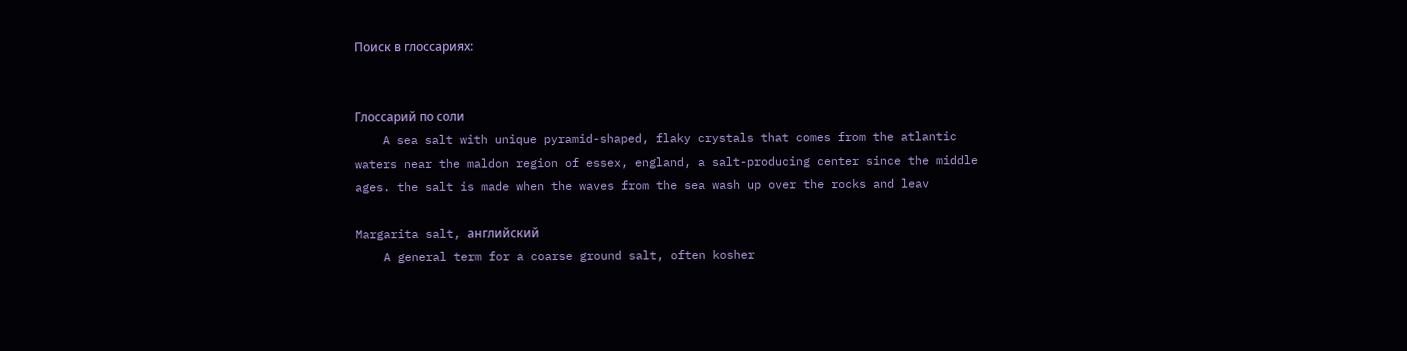Поиск в глоссариях:


Глоссарий по соли
    A sea salt with unique pyramid-shaped, flaky crystals that comes from the atlantic waters near the maldon region of essex, england, a salt-producing center since the middle ages. the salt is made when the waves from the sea wash up over the rocks and leav

Margarita salt, английский
    A general term for a coarse ground salt, often kosher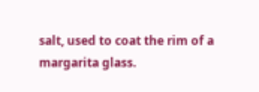salt, used to coat the rim of a margarita glass.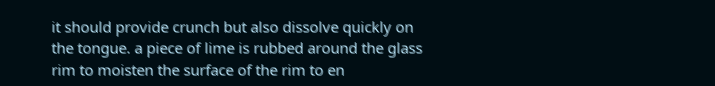it should provide crunch but also dissolve quickly on the tongue. a piece of lime is rubbed around the glass rim to moisten the surface of the rim to en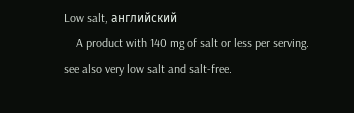Low salt, английский
    A product with 140 mg of salt or less per serving. see also very low salt and salt-free.